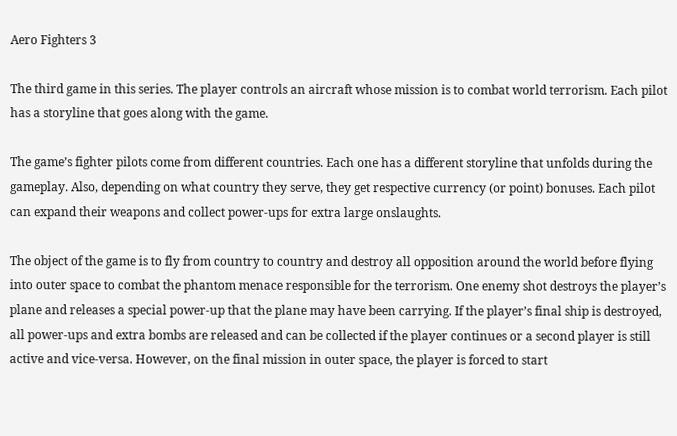Aero Fighters 3

The third game in this series. The player controls an aircraft whose mission is to combat world terrorism. Each pilot has a storyline that goes along with the game.

The game’s fighter pilots come from different countries. Each one has a different storyline that unfolds during the gameplay. Also, depending on what country they serve, they get respective currency (or point) bonuses. Each pilot can expand their weapons and collect power-ups for extra large onslaughts.

The object of the game is to fly from country to country and destroy all opposition around the world before flying into outer space to combat the phantom menace responsible for the terrorism. One enemy shot destroys the player’s plane and releases a special power-up that the plane may have been carrying. If the player’s final ship is destroyed, all power-ups and extra bombs are released and can be collected if the player continues or a second player is still active and vice-versa. However, on the final mission in outer space, the player is forced to start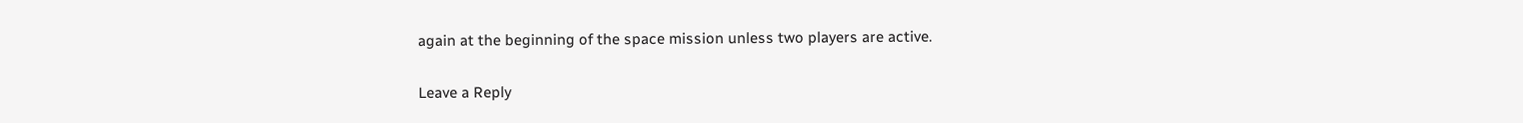again at the beginning of the space mission unless two players are active.

Leave a Reply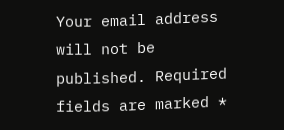Your email address will not be published. Required fields are marked *